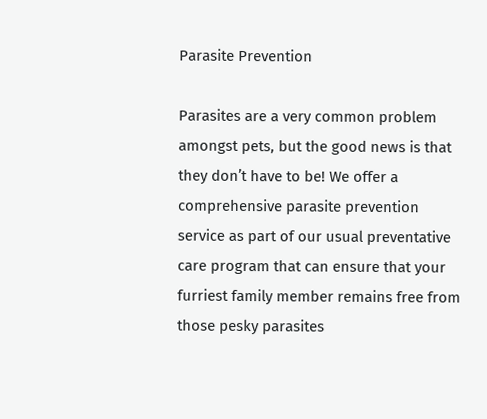Parasite Prevention

Parasites are a very common problem amongst pets, but the good news is that they don’t have to be! We offer a comprehensive parasite prevention service as part of our usual preventative care program that can ensure that your furriest family member remains free from those pesky parasites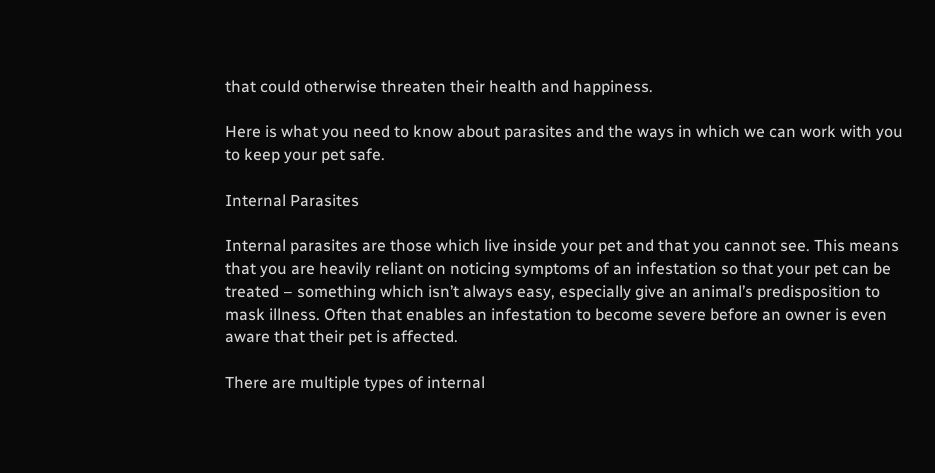that could otherwise threaten their health and happiness.

Here is what you need to know about parasites and the ways in which we can work with you to keep your pet safe.

Internal Parasites

Internal parasites are those which live inside your pet and that you cannot see. This means that you are heavily reliant on noticing symptoms of an infestation so that your pet can be treated – something which isn’t always easy, especially give an animal’s predisposition to mask illness. Often that enables an infestation to become severe before an owner is even aware that their pet is affected.

There are multiple types of internal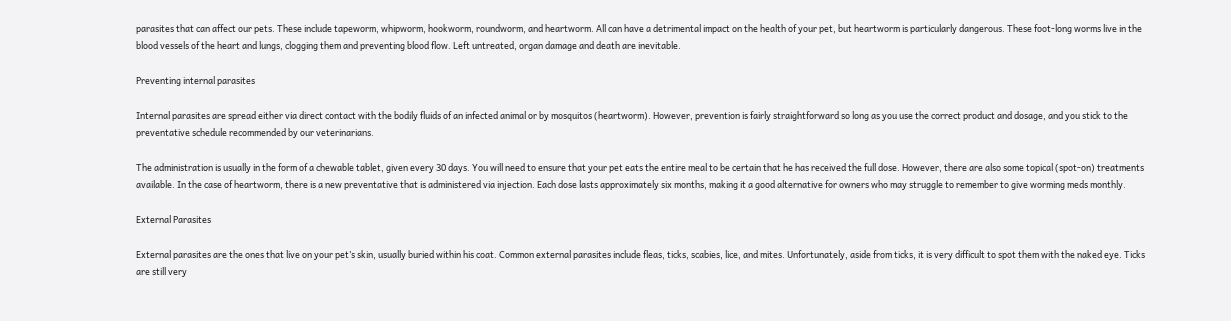parasites that can affect our pets. These include tapeworm, whipworm, hookworm, roundworm, and heartworm. All can have a detrimental impact on the health of your pet, but heartworm is particularly dangerous. These foot-long worms live in the blood vessels of the heart and lungs, clogging them and preventing blood flow. Left untreated, organ damage and death are inevitable.

Preventing internal parasites

Internal parasites are spread either via direct contact with the bodily fluids of an infected animal or by mosquitos (heartworm). However, prevention is fairly straightforward so long as you use the correct product and dosage, and you stick to the preventative schedule recommended by our veterinarians.

The administration is usually in the form of a chewable tablet, given every 30 days. You will need to ensure that your pet eats the entire meal to be certain that he has received the full dose. However, there are also some topical (spot-on) treatments available. In the case of heartworm, there is a new preventative that is administered via injection. Each dose lasts approximately six months, making it a good alternative for owners who may struggle to remember to give worming meds monthly.

External Parasites

External parasites are the ones that live on your pet’s skin, usually buried within his coat. Common external parasites include fleas, ticks, scabies, lice, and mites. Unfortunately, aside from ticks, it is very difficult to spot them with the naked eye. Ticks are still very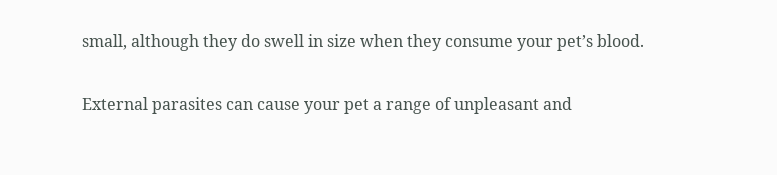small, although they do swell in size when they consume your pet’s blood.

External parasites can cause your pet a range of unpleasant and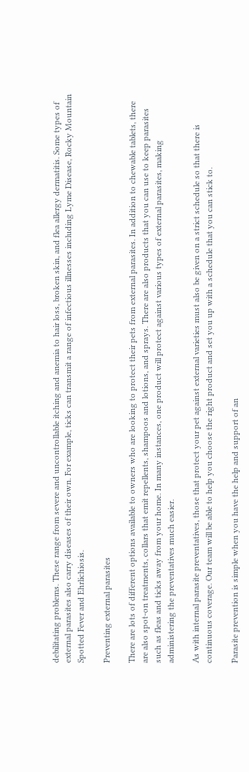debilitating problems. These range from severe and uncontrollable itching and anemia to hair loss, broken skin, and flea allergy dermatitis. Some types of external parasites also carry diseases of their own. For example, ticks can transmit a range of infectious illnesses including Lyme Disease, Rocky Mountain Spotted Fever and Ehrlichiosis.

Preventing external parasites

There are lots of different options available to owners who are looking to protect their pets from external parasites. In addition to chewable tablets, there are also spot-on treatments, collars that emit repellents, shampoos and lotions, and sprays. There are also products that you can use to keep parasites such as fleas and ticks away from your home. In many instances, one product will protect against various types of external parasites, making administering the preventatives much easier.

As with internal parasite preventatives, those that protect your pet against external varieties must also be given on a strict schedule so that there is continuous coverage. Our team will be able to help you choose the right product and set you up with a schedule that you can stick to.

Parasite prevention is simple when you have the help and support of an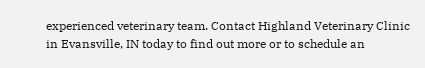experienced veterinary team. Contact Highland Veterinary Clinic in Evansville, IN today to find out more or to schedule an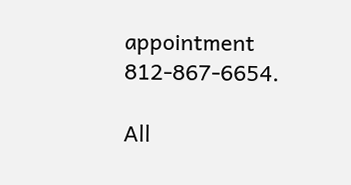appointment 812-867-6654.

All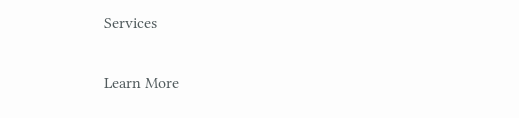Services

Learn More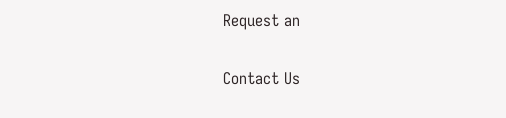Request an

Contact Us